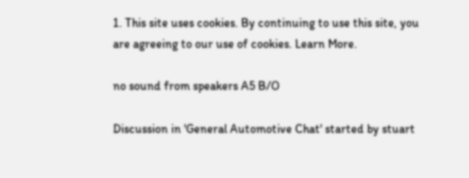1. This site uses cookies. By continuing to use this site, you are agreeing to our use of cookies. Learn More.

no sound from speakers A5 B/O

Discussion in 'General Automotive Chat' started by stuart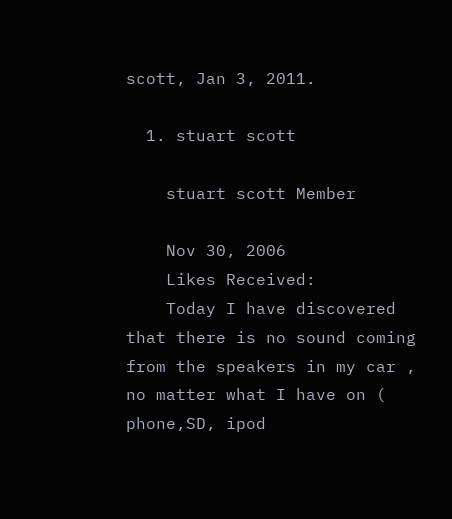scott, Jan 3, 2011.

  1. stuart scott

    stuart scott Member

    Nov 30, 2006
    Likes Received:
    Today I have discovered that there is no sound coming from the speakers in my car , no matter what I have on ( phone,SD, ipod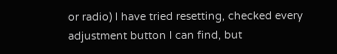or radio) I have tried resetting, checked every adjustment button I can find, but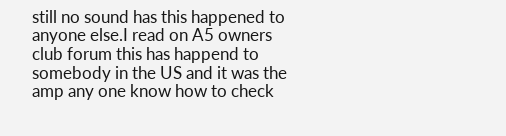still no sound has this happened to anyone else.I read on A5 owners club forum this has happend to somebody in the US and it was the amp any one know how to check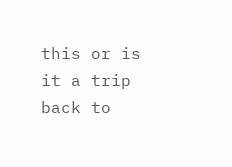this or is it a trip back to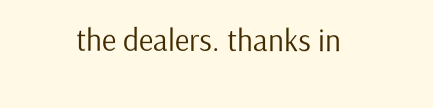the dealers. thanks in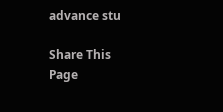advance stu

Share This Page